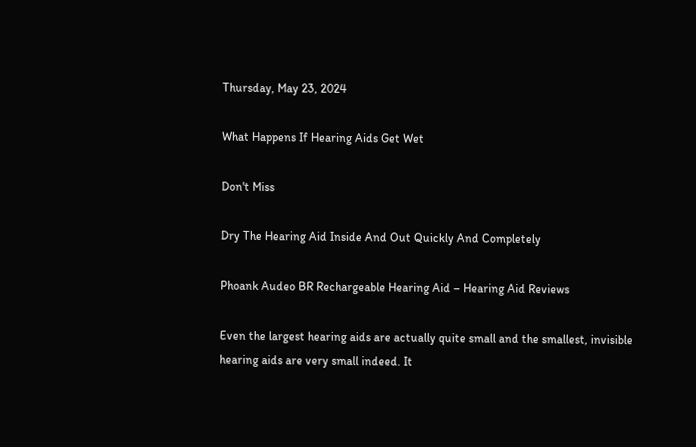Thursday, May 23, 2024

What Happens If Hearing Aids Get Wet

Don't Miss

Dry The Hearing Aid Inside And Out Quickly And Completely

Phoank Audeo BR Rechargeable Hearing Aid – Hearing Aid Reviews

Even the largest hearing aids are actually quite small and the smallest, invisible hearing aids are very small indeed. It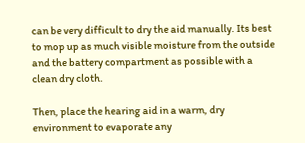can be very difficult to dry the aid manually. Its best to mop up as much visible moisture from the outside and the battery compartment as possible with a clean dry cloth.

Then, place the hearing aid in a warm, dry environment to evaporate any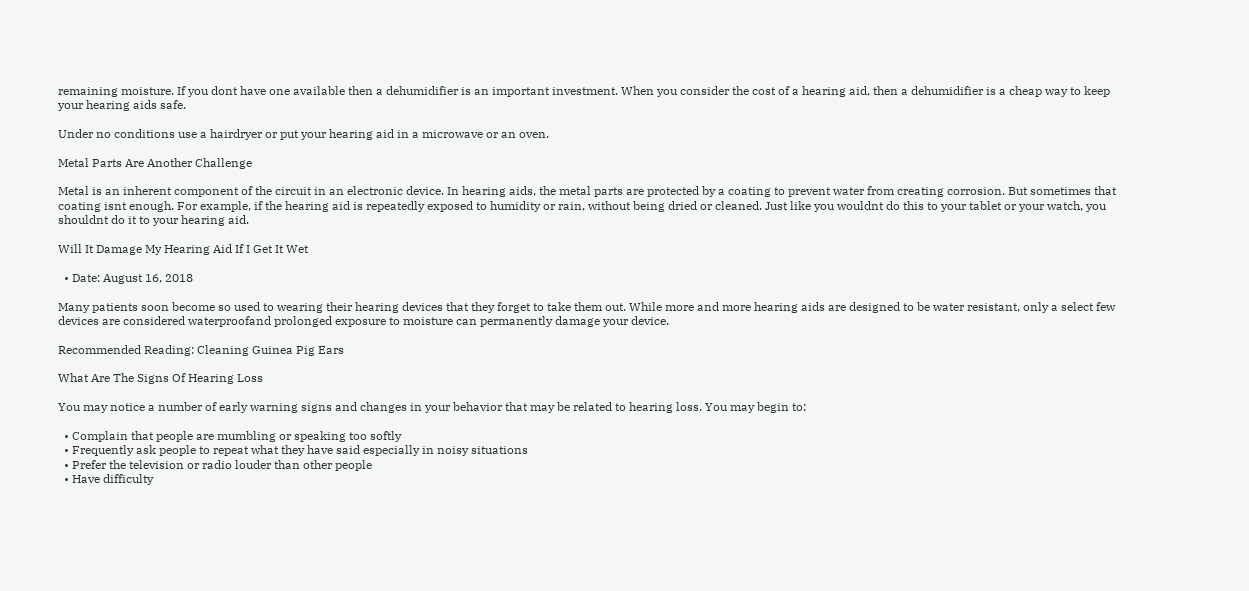remaining moisture. If you dont have one available then a dehumidifier is an important investment. When you consider the cost of a hearing aid, then a dehumidifier is a cheap way to keep your hearing aids safe.

Under no conditions use a hairdryer or put your hearing aid in a microwave or an oven.

Metal Parts Are Another Challenge

Metal is an inherent component of the circuit in an electronic device. In hearing aids, the metal parts are protected by a coating to prevent water from creating corrosion. But sometimes that coating isnt enough. For example, if the hearing aid is repeatedly exposed to humidity or rain, without being dried or cleaned. Just like you wouldnt do this to your tablet or your watch, you shouldnt do it to your hearing aid.

Will It Damage My Hearing Aid If I Get It Wet

  • Date: August 16, 2018

Many patients soon become so used to wearing their hearing devices that they forget to take them out. While more and more hearing aids are designed to be water resistant, only a select few devices are considered waterproofand prolonged exposure to moisture can permanently damage your device.

Recommended Reading: Cleaning Guinea Pig Ears

What Are The Signs Of Hearing Loss

You may notice a number of early warning signs and changes in your behavior that may be related to hearing loss. You may begin to:

  • Complain that people are mumbling or speaking too softly
  • Frequently ask people to repeat what they have said especially in noisy situations
  • Prefer the television or radio louder than other people
  • Have difficulty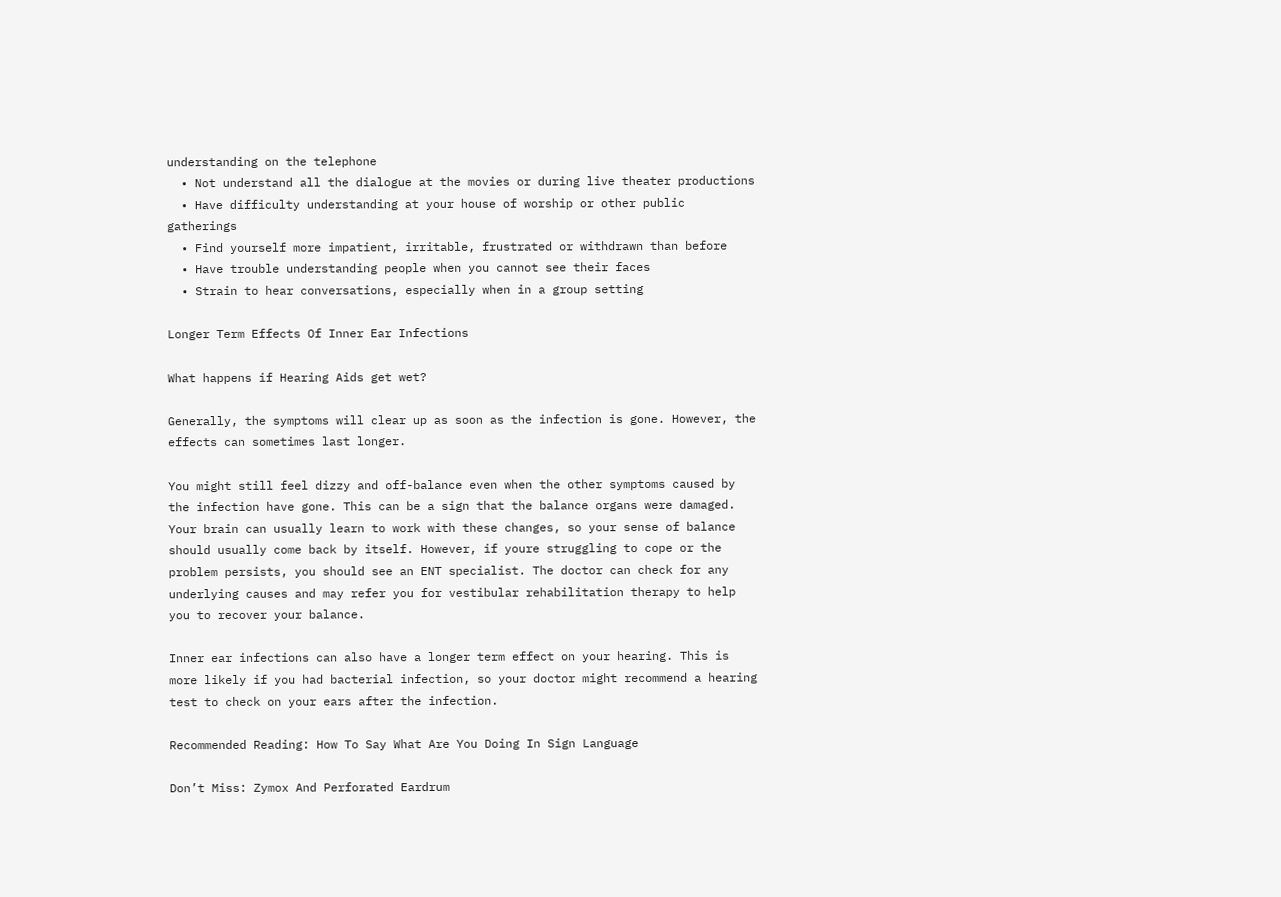understanding on the telephone
  • Not understand all the dialogue at the movies or during live theater productions
  • Have difficulty understanding at your house of worship or other public gatherings
  • Find yourself more impatient, irritable, frustrated or withdrawn than before
  • Have trouble understanding people when you cannot see their faces
  • Strain to hear conversations, especially when in a group setting

Longer Term Effects Of Inner Ear Infections

What happens if Hearing Aids get wet?

Generally, the symptoms will clear up as soon as the infection is gone. However, the effects can sometimes last longer.

You might still feel dizzy and off-balance even when the other symptoms caused by the infection have gone. This can be a sign that the balance organs were damaged. Your brain can usually learn to work with these changes, so your sense of balance should usually come back by itself. However, if youre struggling to cope or the problem persists, you should see an ENT specialist. The doctor can check for any underlying causes and may refer you for vestibular rehabilitation therapy to help you to recover your balance.

Inner ear infections can also have a longer term effect on your hearing. This is more likely if you had bacterial infection, so your doctor might recommend a hearing test to check on your ears after the infection.

Recommended Reading: How To Say What Are You Doing In Sign Language

Don’t Miss: Zymox And Perforated Eardrum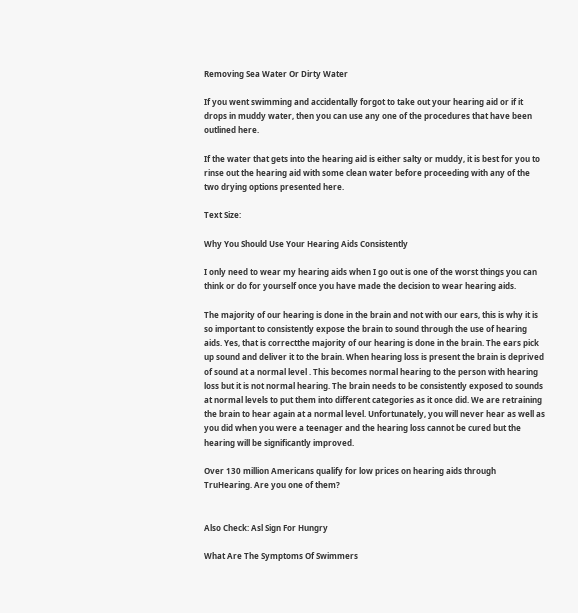Removing Sea Water Or Dirty Water

If you went swimming and accidentally forgot to take out your hearing aid or if it drops in muddy water, then you can use any one of the procedures that have been outlined here.

If the water that gets into the hearing aid is either salty or muddy, it is best for you to rinse out the hearing aid with some clean water before proceeding with any of the two drying options presented here.

Text Size:

Why You Should Use Your Hearing Aids Consistently

I only need to wear my hearing aids when I go out is one of the worst things you can think or do for yourself once you have made the decision to wear hearing aids.

The majority of our hearing is done in the brain and not with our ears, this is why it is so important to consistently expose the brain to sound through the use of hearing aids. Yes, that is correctthe majority of our hearing is done in the brain. The ears pick up sound and deliver it to the brain. When hearing loss is present the brain is deprived of sound at a normal level . This becomes normal hearing to the person with hearing loss but it is not normal hearing. The brain needs to be consistently exposed to sounds at normal levels to put them into different categories as it once did. We are retraining the brain to hear again at a normal level. Unfortunately, you will never hear as well as you did when you were a teenager and the hearing loss cannot be cured but the hearing will be significantly improved.

Over 130 million Americans qualify for low prices on hearing aids through TruHearing. Are you one of them?


Also Check: Asl Sign For Hungry

What Are The Symptoms Of Swimmers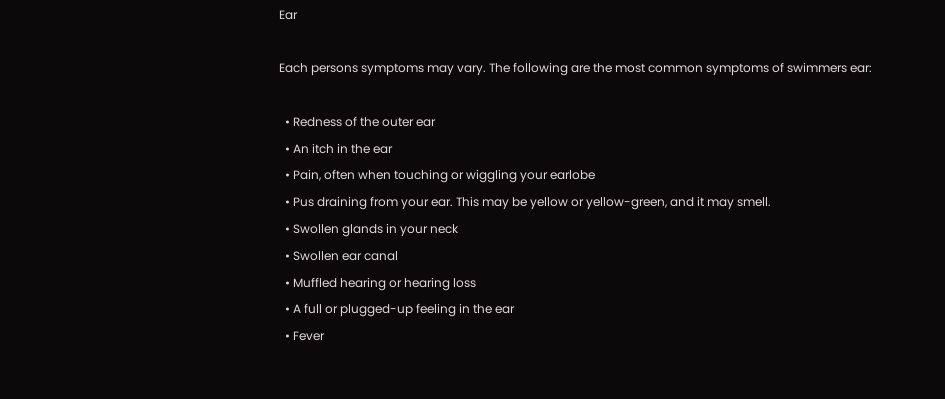Ear

Each persons symptoms may vary. The following are the most common symptoms of swimmers ear:

  • Redness of the outer ear
  • An itch in the ear
  • Pain, often when touching or wiggling your earlobe
  • Pus draining from your ear. This may be yellow or yellow-green, and it may smell.
  • Swollen glands in your neck
  • Swollen ear canal
  • Muffled hearing or hearing loss
  • A full or plugged-up feeling in the ear
  • Fever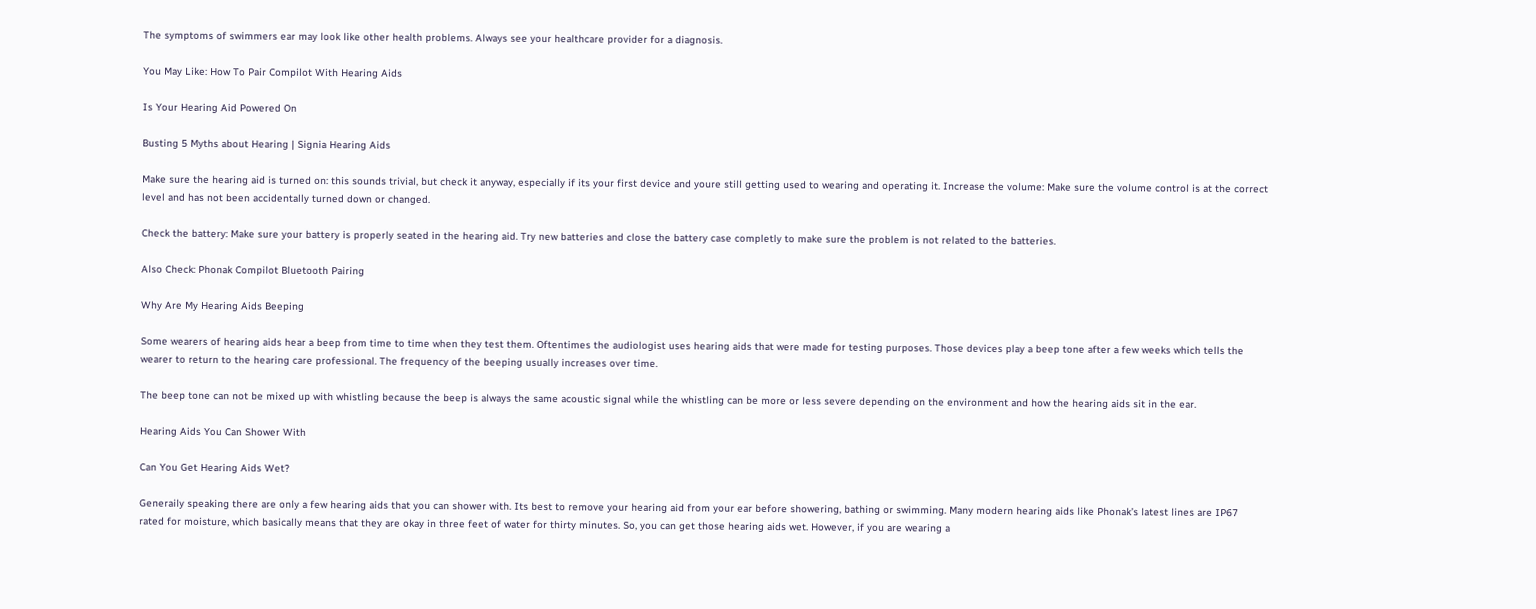The symptoms of swimmers ear may look like other health problems. Always see your healthcare provider for a diagnosis.

You May Like: How To Pair Compilot With Hearing Aids

Is Your Hearing Aid Powered On

Busting 5 Myths about Hearing | Signia Hearing Aids

Make sure the hearing aid is turned on: this sounds trivial, but check it anyway, especially if its your first device and youre still getting used to wearing and operating it. Increase the volume: Make sure the volume control is at the correct level and has not been accidentally turned down or changed.

Check the battery: Make sure your battery is properly seated in the hearing aid. Try new batteries and close the battery case completly to make sure the problem is not related to the batteries.

Also Check: Phonak Compilot Bluetooth Pairing

Why Are My Hearing Aids Beeping

Some wearers of hearing aids hear a beep from time to time when they test them. Oftentimes the audiologist uses hearing aids that were made for testing purposes. Those devices play a beep tone after a few weeks which tells the wearer to return to the hearing care professional. The frequency of the beeping usually increases over time.

The beep tone can not be mixed up with whistling because the beep is always the same acoustic signal while the whistling can be more or less severe depending on the environment and how the hearing aids sit in the ear.

Hearing Aids You Can Shower With

Can You Get Hearing Aids Wet?

Generaily speaking there are only a few hearing aids that you can shower with. Its best to remove your hearing aid from your ear before showering, bathing or swimming. Many modern hearing aids like Phonak’s latest lines are IP67 rated for moisture, which basically means that they are okay in three feet of water for thirty minutes. So, you can get those hearing aids wet. However, if you are wearing a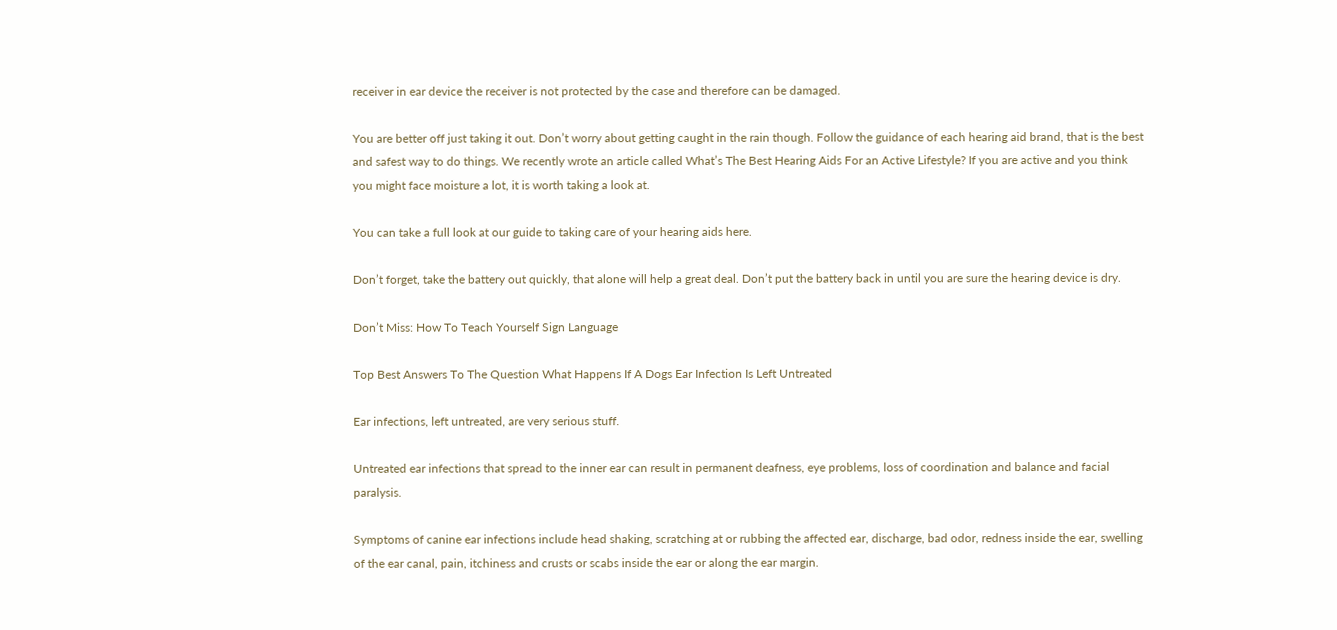receiver in ear device the receiver is not protected by the case and therefore can be damaged.

You are better off just taking it out. Don’t worry about getting caught in the rain though. Follow the guidance of each hearing aid brand, that is the best and safest way to do things. We recently wrote an article called What’s The Best Hearing Aids For an Active Lifestyle? If you are active and you think you might face moisture a lot, it is worth taking a look at.

You can take a full look at our guide to taking care of your hearing aids here.

Don’t forget, take the battery out quickly, that alone will help a great deal. Don’t put the battery back in until you are sure the hearing device is dry.

Don’t Miss: How To Teach Yourself Sign Language

Top Best Answers To The Question What Happens If A Dogs Ear Infection Is Left Untreated

Ear infections, left untreated, are very serious stuff.

Untreated ear infections that spread to the inner ear can result in permanent deafness, eye problems, loss of coordination and balance and facial paralysis.

Symptoms of canine ear infections include head shaking, scratching at or rubbing the affected ear, discharge, bad odor, redness inside the ear, swelling of the ear canal, pain, itchiness and crusts or scabs inside the ear or along the ear margin.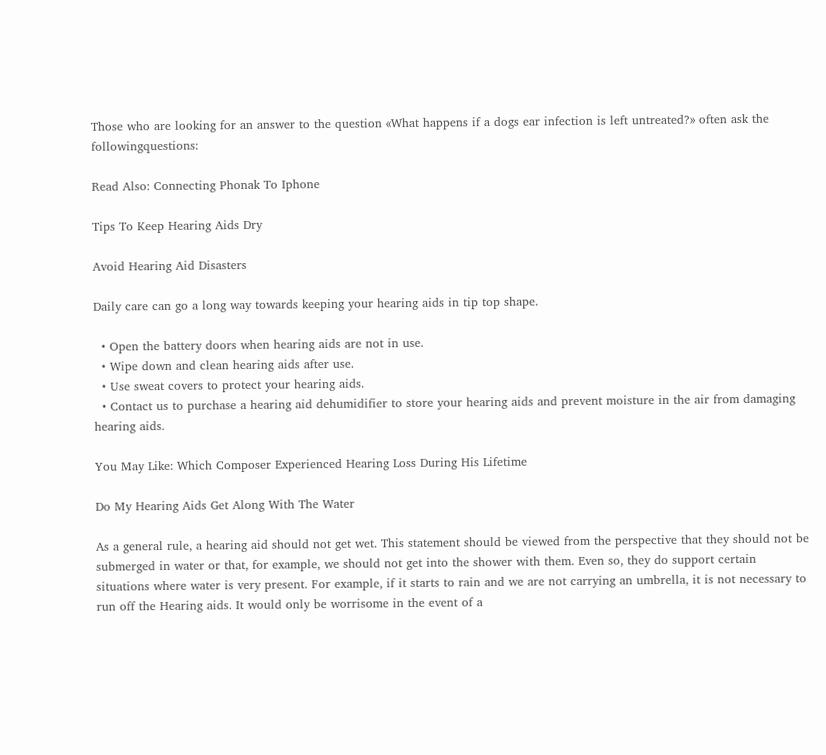Those who are looking for an answer to the question «What happens if a dogs ear infection is left untreated?» often ask the followingquestions:

Read Also: Connecting Phonak To Iphone

Tips To Keep Hearing Aids Dry

Avoid Hearing Aid Disasters

Daily care can go a long way towards keeping your hearing aids in tip top shape.

  • Open the battery doors when hearing aids are not in use.
  • Wipe down and clean hearing aids after use.
  • Use sweat covers to protect your hearing aids.
  • Contact us to purchase a hearing aid dehumidifier to store your hearing aids and prevent moisture in the air from damaging hearing aids.

You May Like: Which Composer Experienced Hearing Loss During His Lifetime

Do My Hearing Aids Get Along With The Water

As a general rule, a hearing aid should not get wet. This statement should be viewed from the perspective that they should not be submerged in water or that, for example, we should not get into the shower with them. Even so, they do support certain situations where water is very present. For example, if it starts to rain and we are not carrying an umbrella, it is not necessary to run off the Hearing aids. It would only be worrisome in the event of a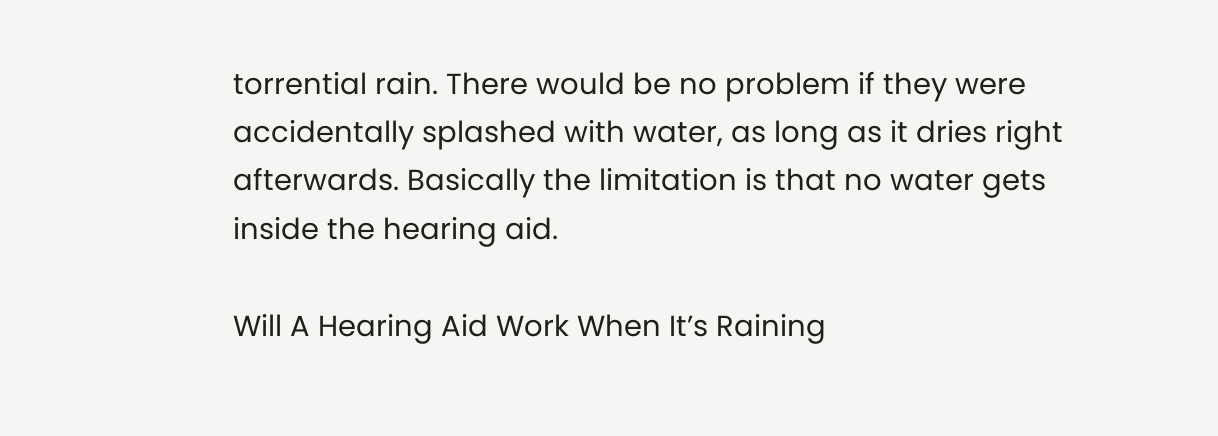torrential rain. There would be no problem if they were accidentally splashed with water, as long as it dries right afterwards. Basically the limitation is that no water gets inside the hearing aid.

Will A Hearing Aid Work When It’s Raining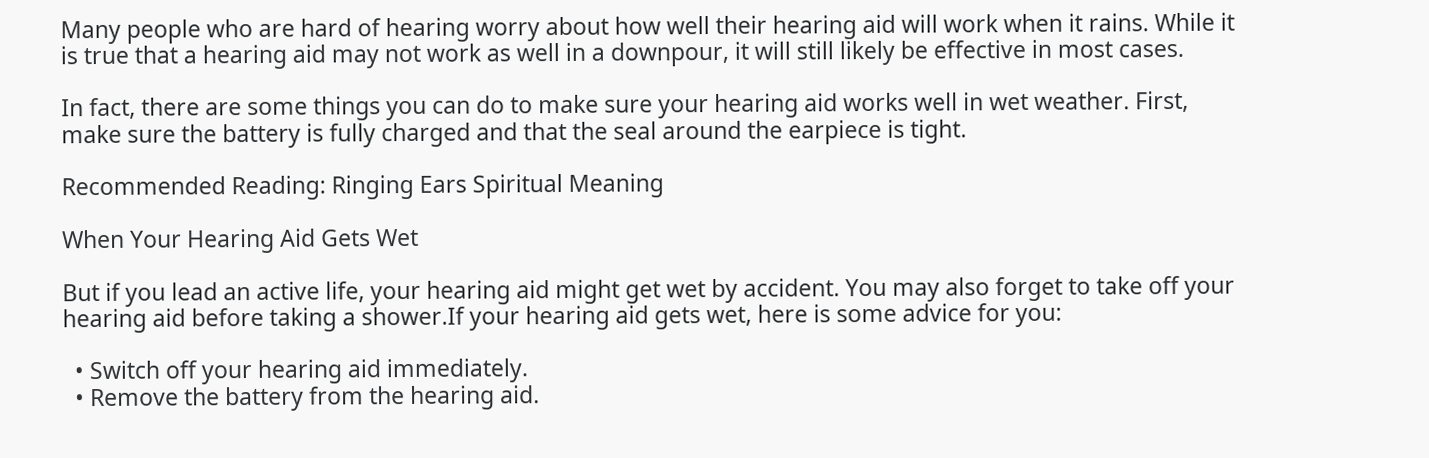Many people who are hard of hearing worry about how well their hearing aid will work when it rains. While it is true that a hearing aid may not work as well in a downpour, it will still likely be effective in most cases.

In fact, there are some things you can do to make sure your hearing aid works well in wet weather. First, make sure the battery is fully charged and that the seal around the earpiece is tight.

Recommended Reading: Ringing Ears Spiritual Meaning

When Your Hearing Aid Gets Wet

But if you lead an active life, your hearing aid might get wet by accident. You may also forget to take off your hearing aid before taking a shower.If your hearing aid gets wet, here is some advice for you:

  • Switch off your hearing aid immediately.
  • Remove the battery from the hearing aid.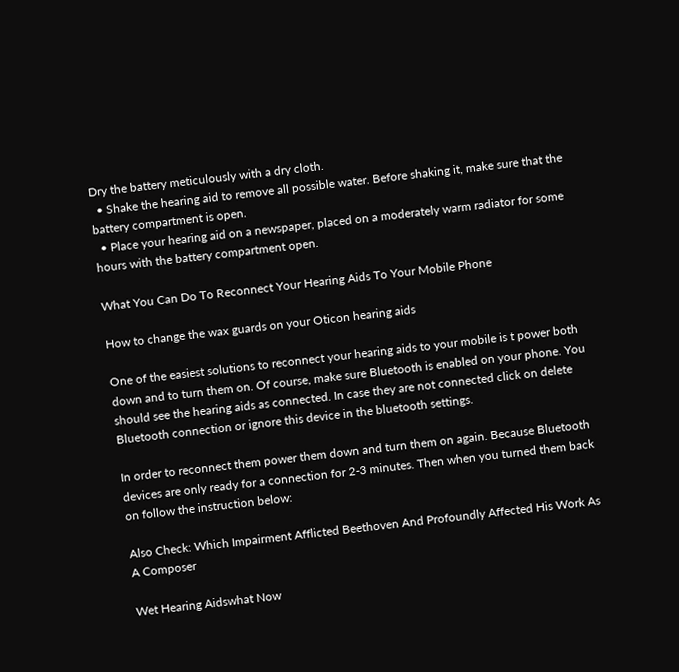Dry the battery meticulously with a dry cloth.
  • Shake the hearing aid to remove all possible water. Before shaking it, make sure that the battery compartment is open.
  • Place your hearing aid on a newspaper, placed on a moderately warm radiator for some hours with the battery compartment open.

What You Can Do To Reconnect Your Hearing Aids To Your Mobile Phone

How to change the wax guards on your Oticon hearing aids

One of the easiest solutions to reconnect your hearing aids to your mobile is t power both down and to turn them on. Of course, make sure Bluetooth is enabled on your phone. You should see the hearing aids as connected. In case they are not connected click on delete Bluetooth connection or ignore this device in the bluetooth settings.

In order to reconnect them power them down and turn them on again. Because Bluetooth devices are only ready for a connection for 2-3 minutes. Then when you turned them back on follow the instruction below:

Also Check: Which Impairment Afflicted Beethoven And Profoundly Affected His Work As A Composer

Wet Hearing Aidswhat Now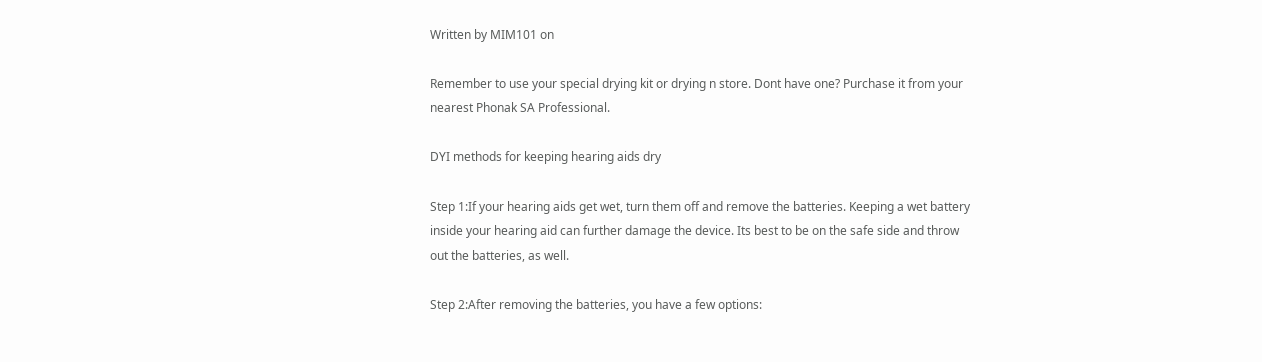Written by MIM101 on

Remember to use your special drying kit or drying n store. Dont have one? Purchase it from your nearest Phonak SA Professional.

DYI methods for keeping hearing aids dry

Step 1:If your hearing aids get wet, turn them off and remove the batteries. Keeping a wet battery inside your hearing aid can further damage the device. Its best to be on the safe side and throw out the batteries, as well.

Step 2:After removing the batteries, you have a few options: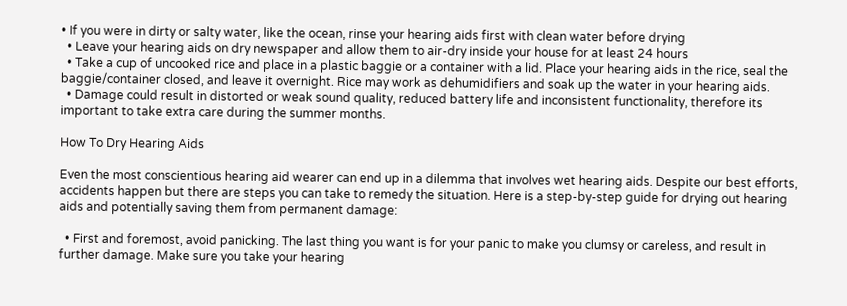• If you were in dirty or salty water, like the ocean, rinse your hearing aids first with clean water before drying
  • Leave your hearing aids on dry newspaper and allow them to air-dry inside your house for at least 24 hours
  • Take a cup of uncooked rice and place in a plastic baggie or a container with a lid. Place your hearing aids in the rice, seal the baggie/container closed, and leave it overnight. Rice may work as dehumidifiers and soak up the water in your hearing aids.
  • Damage could result in distorted or weak sound quality, reduced battery life and inconsistent functionality, therefore its important to take extra care during the summer months.

How To Dry Hearing Aids

Even the most conscientious hearing aid wearer can end up in a dilemma that involves wet hearing aids. Despite our best efforts, accidents happen but there are steps you can take to remedy the situation. Here is a step-by-step guide for drying out hearing aids and potentially saving them from permanent damage:

  • First and foremost, avoid panicking. The last thing you want is for your panic to make you clumsy or careless, and result in further damage. Make sure you take your hearing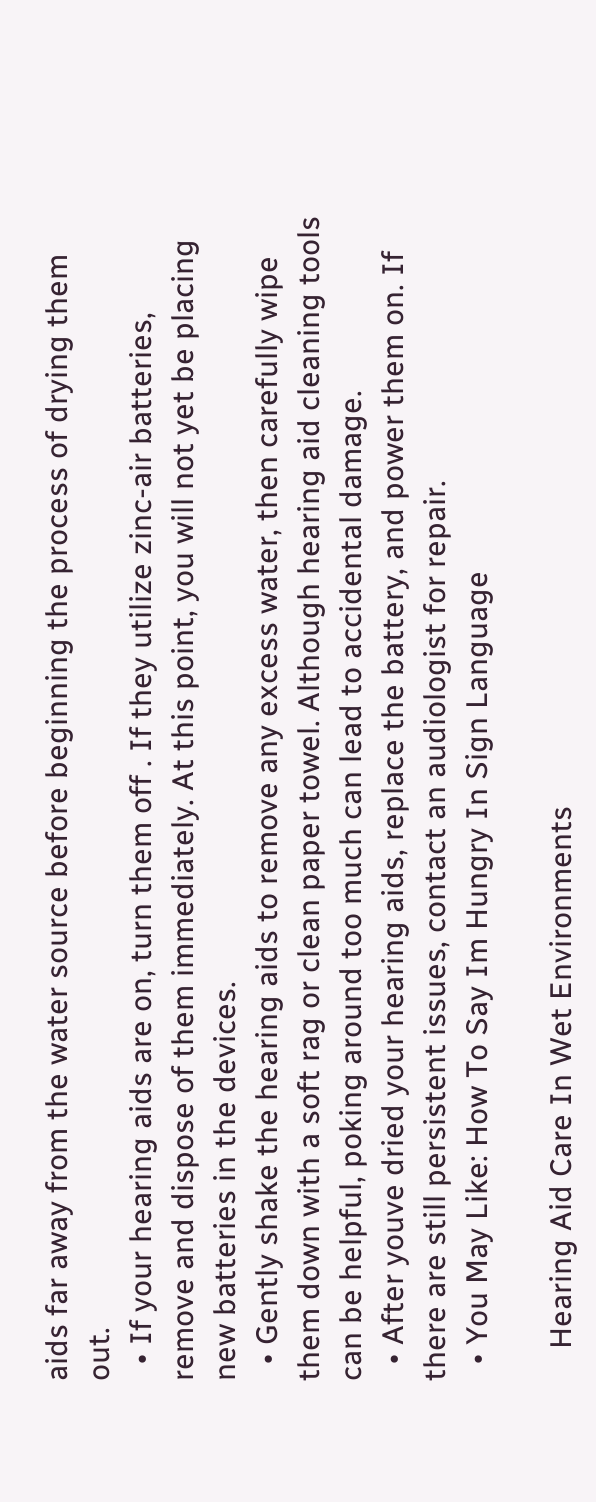aids far away from the water source before beginning the process of drying them out.
  • If your hearing aids are on, turn them off . If they utilize zinc-air batteries, remove and dispose of them immediately. At this point, you will not yet be placing new batteries in the devices.
  • Gently shake the hearing aids to remove any excess water, then carefully wipe them down with a soft rag or clean paper towel. Although hearing aid cleaning tools can be helpful, poking around too much can lead to accidental damage.
  • After youve dried your hearing aids, replace the battery, and power them on. If there are still persistent issues, contact an audiologist for repair.
  • You May Like: How To Say Im Hungry In Sign Language

    Hearing Aid Care In Wet Environments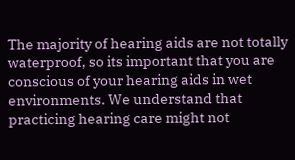The majority of hearing aids are not totally waterproof, so its important that you are conscious of your hearing aids in wet environments. We understand that practicing hearing care might not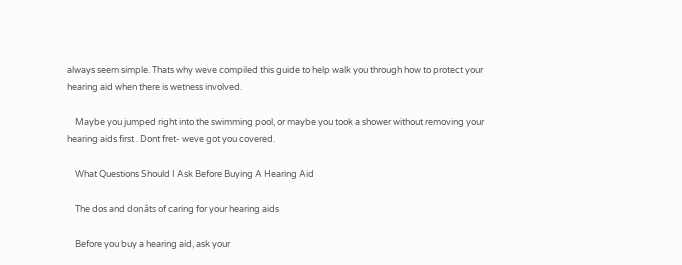always seem simple. Thats why weve compiled this guide to help walk you through how to protect your hearing aid when there is wetness involved.

    Maybe you jumped right into the swimming pool, or maybe you took a shower without removing your hearing aids first . Dont fret- weve got you covered.

    What Questions Should I Ask Before Buying A Hearing Aid

    The dos and donâts of caring for your hearing aids

    Before you buy a hearing aid, ask your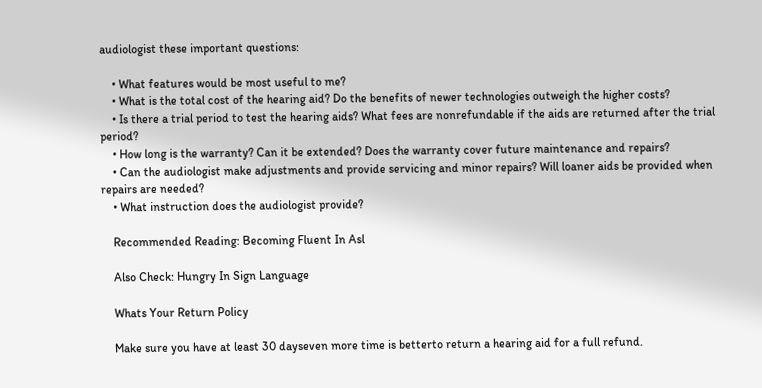audiologist these important questions:

    • What features would be most useful to me?
    • What is the total cost of the hearing aid? Do the benefits of newer technologies outweigh the higher costs?
    • Is there a trial period to test the hearing aids? What fees are nonrefundable if the aids are returned after the trial period?
    • How long is the warranty? Can it be extended? Does the warranty cover future maintenance and repairs?
    • Can the audiologist make adjustments and provide servicing and minor repairs? Will loaner aids be provided when repairs are needed?
    • What instruction does the audiologist provide?

    Recommended Reading: Becoming Fluent In Asl

    Also Check: Hungry In Sign Language

    Whats Your Return Policy

    Make sure you have at least 30 dayseven more time is betterto return a hearing aid for a full refund.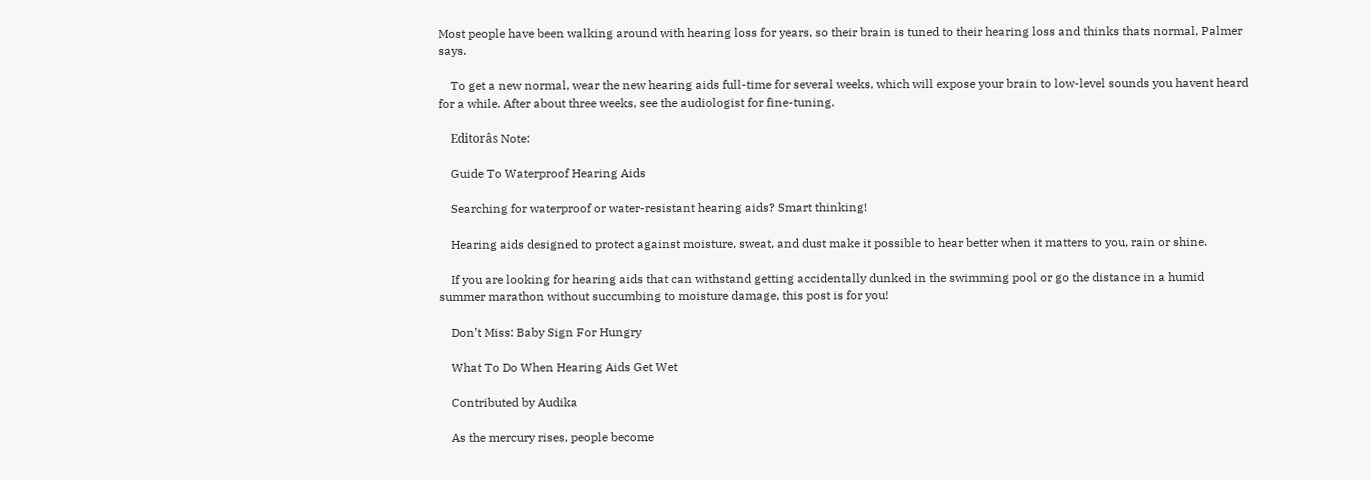Most people have been walking around with hearing loss for years, so their brain is tuned to their hearing loss and thinks thats normal, Palmer says.

    To get a new normal, wear the new hearing aids full-time for several weeks, which will expose your brain to low-level sounds you havent heard for a while. After about three weeks, see the audiologist for fine-tuning.

    Editorâs Note:

    Guide To Waterproof Hearing Aids

    Searching for waterproof or water-resistant hearing aids? Smart thinking!

    Hearing aids designed to protect against moisture, sweat, and dust make it possible to hear better when it matters to you, rain or shine.

    If you are looking for hearing aids that can withstand getting accidentally dunked in the swimming pool or go the distance in a humid summer marathon without succumbing to moisture damage, this post is for you!

    Don’t Miss: Baby Sign For Hungry

    What To Do When Hearing Aids Get Wet

    Contributed by Audika

    As the mercury rises, people become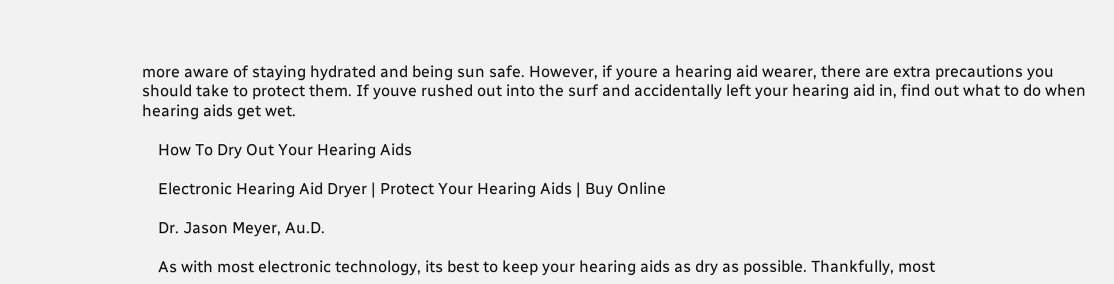more aware of staying hydrated and being sun safe. However, if youre a hearing aid wearer, there are extra precautions you should take to protect them. If youve rushed out into the surf and accidentally left your hearing aid in, find out what to do when hearing aids get wet.

    How To Dry Out Your Hearing Aids

    Electronic Hearing Aid Dryer | Protect Your Hearing Aids | Buy Online

    Dr. Jason Meyer, Au.D.

    As with most electronic technology, its best to keep your hearing aids as dry as possible. Thankfully, most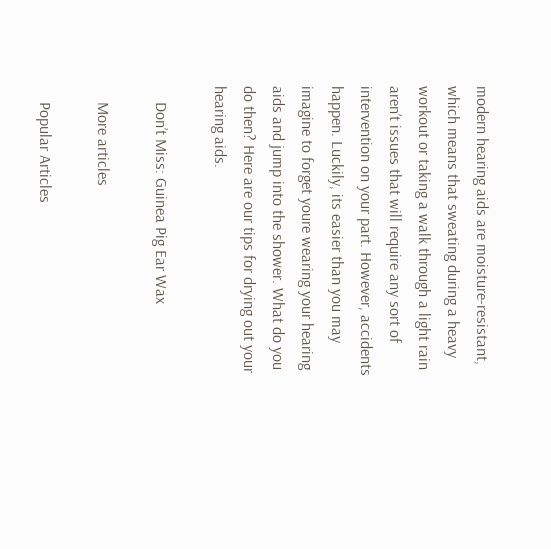modern hearing aids are moisture-resistant, which means that sweating during a heavy workout or taking a walk through a light rain aren’t issues that will require any sort of intervention on your part. However, accidents happen. Luckily, its easier than you may imagine to forget youre wearing your hearing aids and jump into the shower. What do you do then? Here are our tips for drying out your hearing aids.

    Don’t Miss: Guinea Pig Ear Wax

    More articles

    Popular Articles